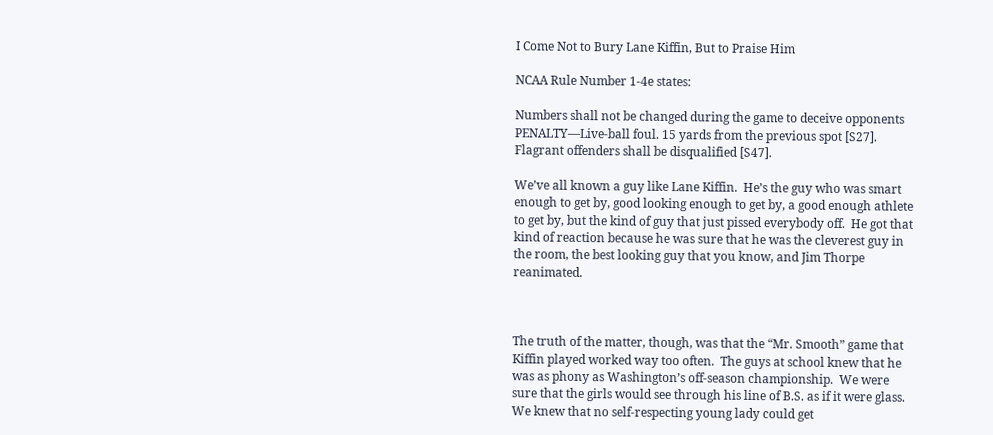I Come Not to Bury Lane Kiffin, But to Praise Him

NCAA Rule Number 1-4e states:

Numbers shall not be changed during the game to deceive opponents
PENALTY—Live-ball foul. 15 yards from the previous spot [S27].
Flagrant offenders shall be disqualified [S47].

We’ve all known a guy like Lane Kiffin.  He’s the guy who was smart enough to get by, good looking enough to get by, a good enough athlete to get by, but the kind of guy that just pissed everybody off.  He got that kind of reaction because he was sure that he was the cleverest guy in the room, the best looking guy that you know, and Jim Thorpe reanimated.



The truth of the matter, though, was that the “Mr. Smooth” game that Kiffin played worked way too often.  The guys at school knew that he was as phony as Washington’s off-season championship.  We were sure that the girls would see through his line of B.S. as if it were glass.  We knew that no self-respecting young lady could get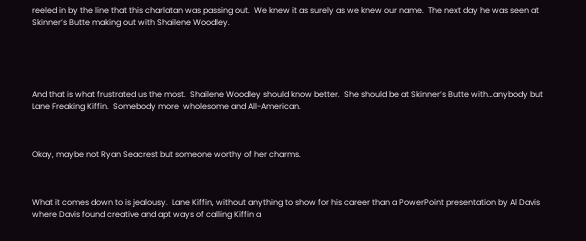reeled in by the line that this charlatan was passing out.  We knew it as surely as we knew our name.  The next day he was seen at Skinner’s Butte making out with Shailene Woodley.





And that is what frustrated us the most.  Shailene Woodley should know better.  She should be at Skinner’s Butte with…anybody but Lane Freaking Kiffin.  Somebody more  wholesome and All-American.



Okay, maybe not Ryan Seacrest but someone worthy of her charms.



What it comes down to is jealousy.  Lane Kiffin, without anything to show for his career than a PowerPoint presentation by Al Davis where Davis found creative and apt ways of calling Kiffin a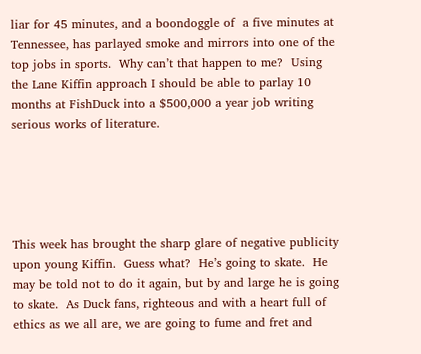liar for 45 minutes, and a boondoggle of  a five minutes at Tennessee, has parlayed smoke and mirrors into one of the top jobs in sports.  Why can’t that happen to me?  Using the Lane Kiffin approach I should be able to parlay 10 months at FishDuck into a $500,000 a year job writing serious works of literature.





This week has brought the sharp glare of negative publicity upon young Kiffin.  Guess what?  He’s going to skate.  He may be told not to do it again, but by and large he is going to skate.  As Duck fans, righteous and with a heart full of ethics as we all are, we are going to fume and fret and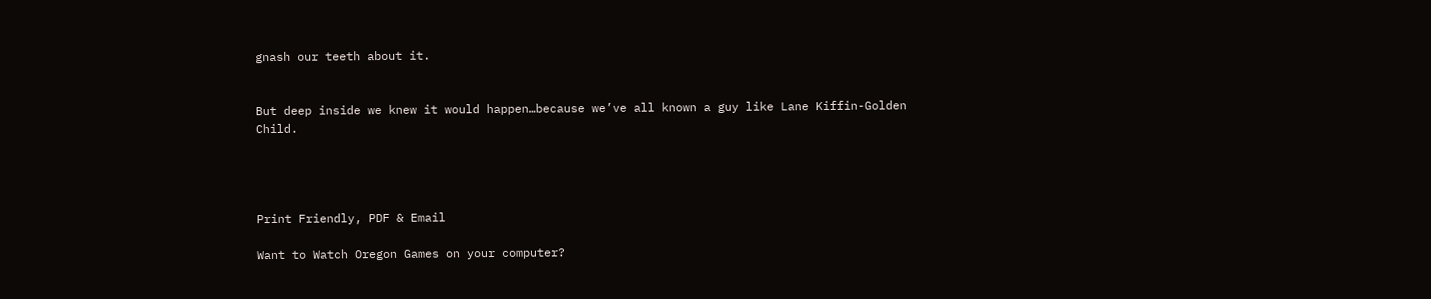gnash our teeth about it.


But deep inside we knew it would happen…because we’ve all known a guy like Lane Kiffin-Golden Child.




Print Friendly, PDF & Email

Want to Watch Oregon Games on your computer?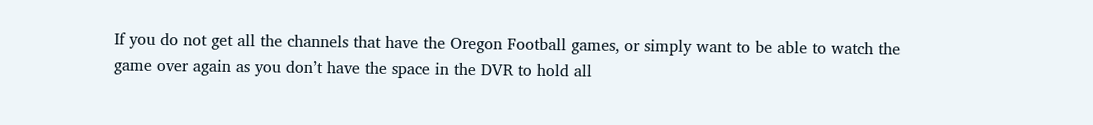If you do not get all the channels that have the Oregon Football games, or simply want to be able to watch the game over again as you don’t have the space in the DVR to hold all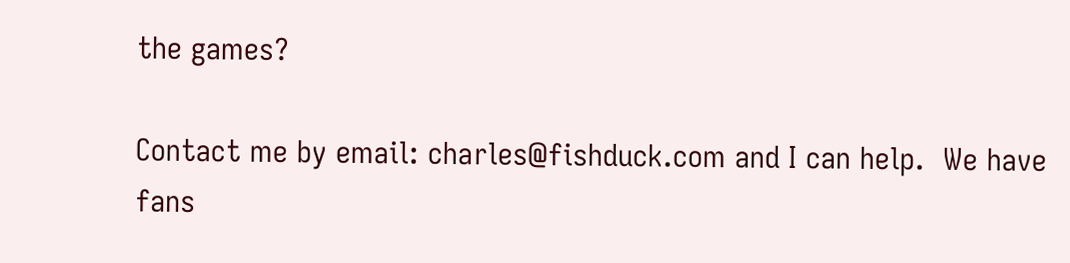the games?

Contact me by email: charles@fishduck.com and I can help.  We have fans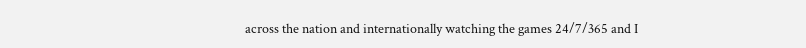across the nation and internationally watching the games 24/7/365 and I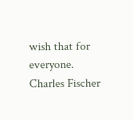wish that for everyone.  Charles Fischer